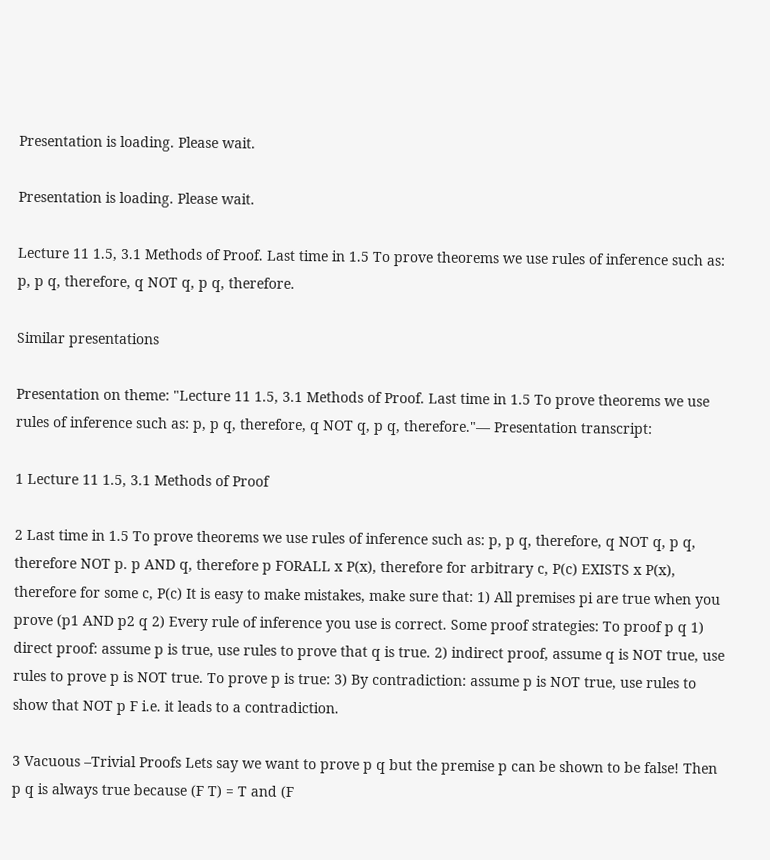Presentation is loading. Please wait.

Presentation is loading. Please wait.

Lecture 11 1.5, 3.1 Methods of Proof. Last time in 1.5 To prove theorems we use rules of inference such as: p, p q, therefore, q NOT q, p q, therefore.

Similar presentations

Presentation on theme: "Lecture 11 1.5, 3.1 Methods of Proof. Last time in 1.5 To prove theorems we use rules of inference such as: p, p q, therefore, q NOT q, p q, therefore."— Presentation transcript:

1 Lecture 11 1.5, 3.1 Methods of Proof

2 Last time in 1.5 To prove theorems we use rules of inference such as: p, p q, therefore, q NOT q, p q, therefore NOT p. p AND q, therefore p FORALL x P(x), therefore for arbitrary c, P(c) EXISTS x P(x), therefore for some c, P(c) It is easy to make mistakes, make sure that: 1) All premises pi are true when you prove (p1 AND p2 q 2) Every rule of inference you use is correct. Some proof strategies: To proof p q 1) direct proof: assume p is true, use rules to prove that q is true. 2) indirect proof, assume q is NOT true, use rules to prove p is NOT true. To prove p is true: 3) By contradiction: assume p is NOT true, use rules to show that NOT p F i.e. it leads to a contradiction.

3 Vacuous –Trivial Proofs Lets say we want to prove p q but the premise p can be shown to be false! Then p q is always true because (F T) = T and (F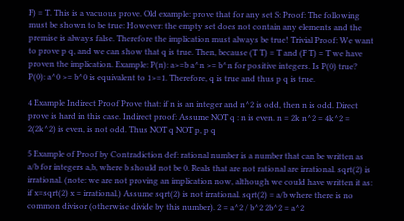F) = T. This is a vacuous prove. Old example: prove that for any set S: Proof: The following must be shown to be true: However: the empty set does not contain any elements and the premise is always false. Therefore the implication must always be true! Trivial Proof: We want to prove p q, and we can show that q is true. Then, because (T T) = T and (F T) = T we have proven the implication. Example: P(n): a>=b a^n >= b^n for positive integers. Is P(0) true? P(0): a^0 >= b^0 is equivalent to 1>=1. Therefore, q is true and thus p q is true.

4 Example Indirect Proof Prove that: if n is an integer and n^2 is odd, then n is odd. Direct prove is hard in this case. Indirect proof: Assume NOT q : n is even. n = 2k n^2 = 4k^2 = 2(2k^2) is even, is not odd. Thus NOT q NOT p, p q

5 Example of Proof by Contradiction def: rational number is a number that can be written as a/b for integers a,b, where b should not be 0. Reals that are not rational are irrational. sqrt(2) is irrational. (note: we are not proving an implication now, although we could have written it as: if x=sqrt(2) x = irrational.) Assume sqrt(2) is not irrational. sqrt(2) = a/b where there is no common divisor (otherwise divide by this number). 2 = a^2 / b^2 2b^2 = a^2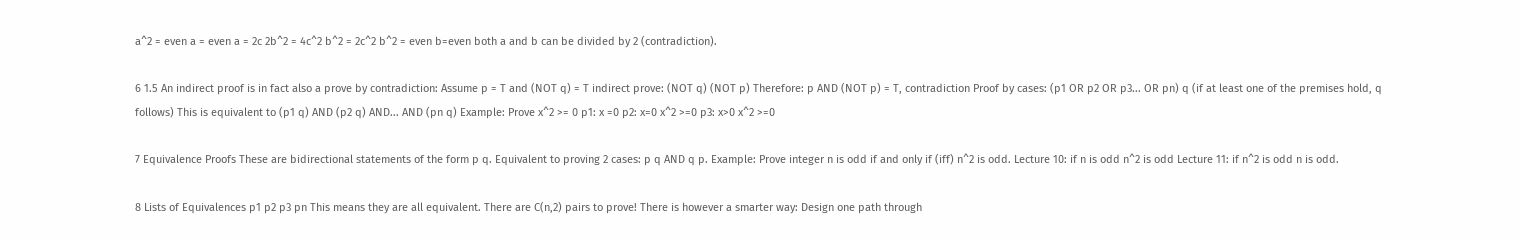a^2 = even a = even a = 2c 2b^2 = 4c^2 b^2 = 2c^2 b^2 = even b=even both a and b can be divided by 2 (contradiction).

6 1.5 An indirect proof is in fact also a prove by contradiction: Assume p = T and (NOT q) = T indirect prove: (NOT q) (NOT p) Therefore: p AND (NOT p) = T, contradiction Proof by cases: (p1 OR p2 OR p3... OR pn) q (if at least one of the premises hold, q follows) This is equivalent to (p1 q) AND (p2 q) AND... AND (pn q) Example: Prove x^2 >= 0 p1: x =0 p2: x=0 x^2 >=0 p3: x>0 x^2 >=0

7 Equivalence Proofs These are bidirectional statements of the form p q. Equivalent to proving 2 cases: p q AND q p. Example: Prove integer n is odd if and only if (iff) n^2 is odd. Lecture 10: if n is odd n^2 is odd Lecture 11: if n^2 is odd n is odd.

8 Lists of Equivalences p1 p2 p3 pn This means they are all equivalent. There are C(n,2) pairs to prove! There is however a smarter way: Design one path through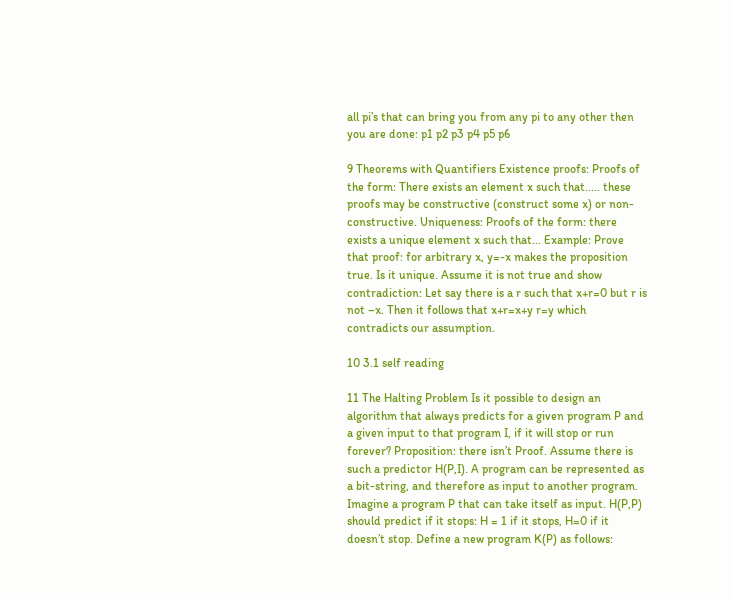all pi’s that can bring you from any pi to any other then you are done: p1 p2 p3 p4 p5 p6

9 Theorems with Quantifiers Existence proofs: Proofs of the form: There exists an element x such that..... these proofs may be constructive (construct some x) or non-constructive. Uniqueness: Proofs of the form: there exists a unique element x such that... Example: Prove that proof: for arbitrary x, y=-x makes the proposition true. Is it unique. Assume it is not true and show contradiction: Let say there is a r such that x+r=0 but r is not –x. Then it follows that x+r=x+y r=y which contradicts our assumption.

10 3.1 self reading

11 The Halting Problem Is it possible to design an algorithm that always predicts for a given program P and a given input to that program I, if it will stop or run forever? Proposition: there isn’t Proof. Assume there is such a predictor H(P,I). A program can be represented as a bit-string, and therefore as input to another program. Imagine a program P that can take itself as input. H(P,P) should predict if it stops: H = 1 if it stops, H=0 if it doesn’t stop. Define a new program K(P) as follows: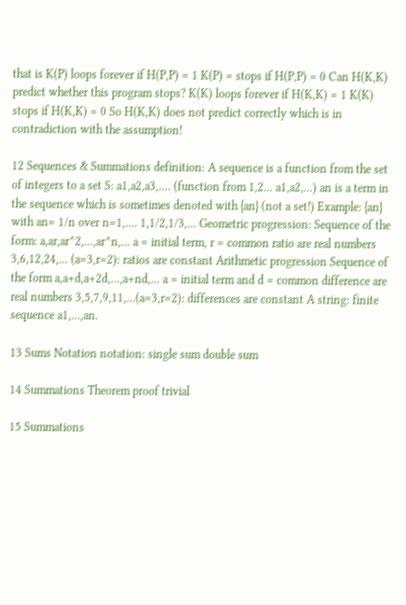that is K(P) loops forever if H(P,P) = 1 K(P) = stops if H(P,P) = 0 Can H(K,K) predict whether this program stops? K(K) loops forever if H(K,K) = 1 K(K) stops if H(K,K) = 0 So H(K,K) does not predict correctly which is in contradiction with the assumption!

12 Sequences & Summations definition: A sequence is a function from the set of integers to a set S: a1,a2,a3,.... (function from 1,2... a1,a2,...) an is a term in the sequence which is sometimes denoted with {an} (not a set!) Example: {an} with an= 1/n over n=1,.... 1,1/2,1/3,... Geometric progression: Sequence of the form: a,ar,ar^2,...,ar^n,... a = initial term, r = common ratio are real numbers 3,6,12,24,... (a=3,r=2): ratios are constant Arithmetic progression Sequence of the form a,a+d,a+2d,...,a+nd,... a = initial term and d = common difference are real numbers 3,5,7,9,11,...(a=3,r=2): differences are constant A string: finite sequence a1,...,an.

13 Sums Notation notation: single sum double sum

14 Summations Theorem proof trivial

15 Summations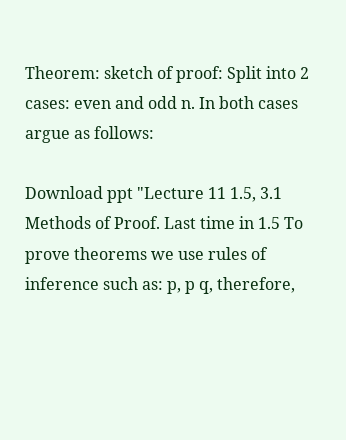Theorem: sketch of proof: Split into 2 cases: even and odd n. In both cases argue as follows:

Download ppt "Lecture 11 1.5, 3.1 Methods of Proof. Last time in 1.5 To prove theorems we use rules of inference such as: p, p q, therefore,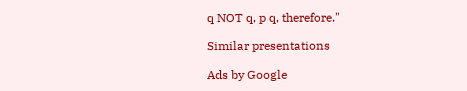q NOT q, p q, therefore."

Similar presentations

Ads by Google